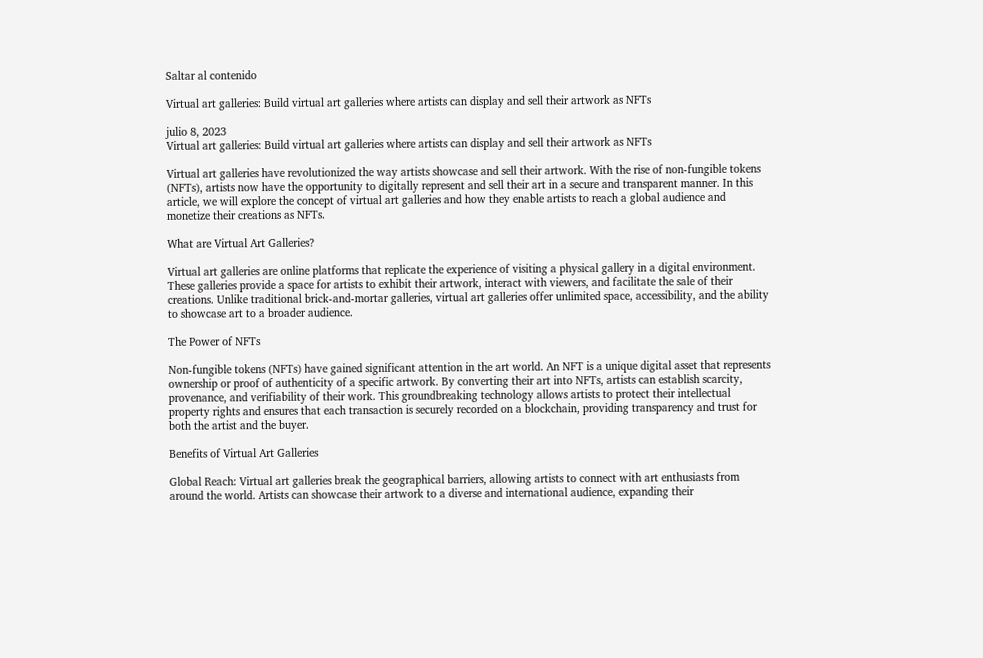Saltar al contenido

Virtual art galleries: Build virtual art galleries where artists can display and sell their artwork as NFTs

julio 8, 2023
Virtual art galleries: Build virtual art galleries where artists can display and sell their artwork as NFTs

Virtual art galleries have revolutionized the way artists showcase and sell their artwork. With the rise of non-fungible tokens (NFTs), artists now have the opportunity to digitally represent and sell their art in a secure and transparent manner. In this article, we will explore the concept of virtual art galleries and how they enable artists to reach a global audience and monetize their creations as NFTs.

What are Virtual Art Galleries?

Virtual art galleries are online platforms that replicate the experience of visiting a physical gallery in a digital environment. These galleries provide a space for artists to exhibit their artwork, interact with viewers, and facilitate the sale of their creations. Unlike traditional brick-and-mortar galleries, virtual art galleries offer unlimited space, accessibility, and the ability to showcase art to a broader audience.

The Power of NFTs

Non-fungible tokens (NFTs) have gained significant attention in the art world. An NFT is a unique digital asset that represents ownership or proof of authenticity of a specific artwork. By converting their art into NFTs, artists can establish scarcity, provenance, and verifiability of their work. This groundbreaking technology allows artists to protect their intellectual property rights and ensures that each transaction is securely recorded on a blockchain, providing transparency and trust for both the artist and the buyer.

Benefits of Virtual Art Galleries

Global Reach: Virtual art galleries break the geographical barriers, allowing artists to connect with art enthusiasts from around the world. Artists can showcase their artwork to a diverse and international audience, expanding their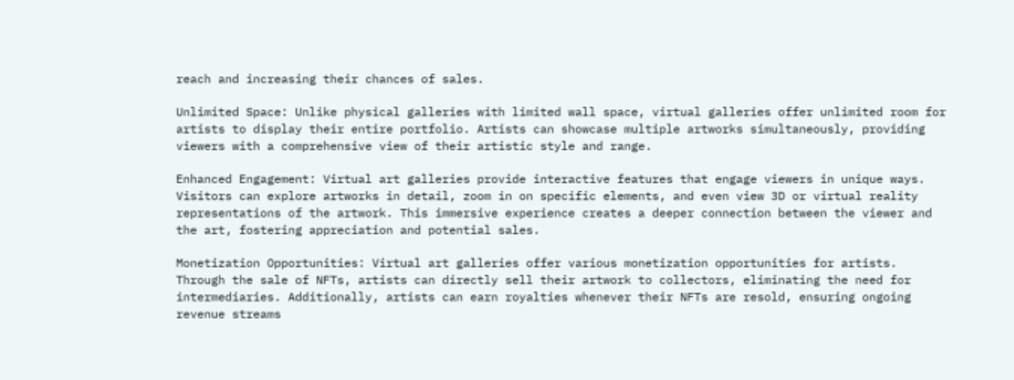reach and increasing their chances of sales.

Unlimited Space: Unlike physical galleries with limited wall space, virtual galleries offer unlimited room for artists to display their entire portfolio. Artists can showcase multiple artworks simultaneously, providing viewers with a comprehensive view of their artistic style and range.

Enhanced Engagement: Virtual art galleries provide interactive features that engage viewers in unique ways. Visitors can explore artworks in detail, zoom in on specific elements, and even view 3D or virtual reality representations of the artwork. This immersive experience creates a deeper connection between the viewer and the art, fostering appreciation and potential sales.

Monetization Opportunities: Virtual art galleries offer various monetization opportunities for artists. Through the sale of NFTs, artists can directly sell their artwork to collectors, eliminating the need for intermediaries. Additionally, artists can earn royalties whenever their NFTs are resold, ensuring ongoing revenue streams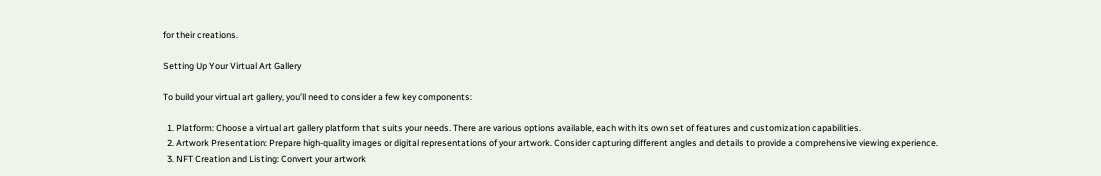for their creations.

Setting Up Your Virtual Art Gallery

To build your virtual art gallery, you’ll need to consider a few key components:

  1. Platform: Choose a virtual art gallery platform that suits your needs. There are various options available, each with its own set of features and customization capabilities.
  2. Artwork Presentation: Prepare high-quality images or digital representations of your artwork. Consider capturing different angles and details to provide a comprehensive viewing experience.
  3. NFT Creation and Listing: Convert your artwork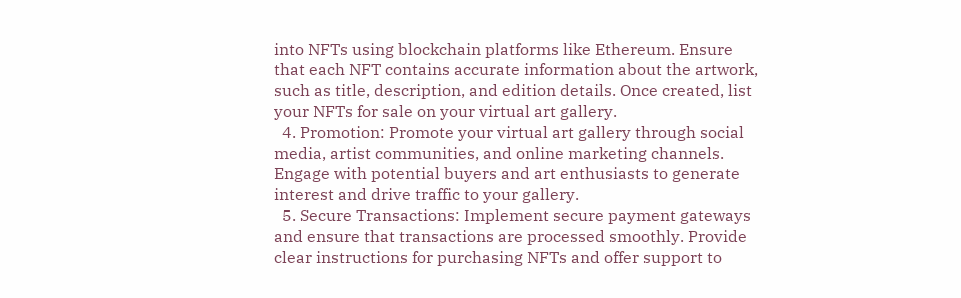into NFTs using blockchain platforms like Ethereum. Ensure that each NFT contains accurate information about the artwork, such as title, description, and edition details. Once created, list your NFTs for sale on your virtual art gallery.
  4. Promotion: Promote your virtual art gallery through social media, artist communities, and online marketing channels. Engage with potential buyers and art enthusiasts to generate interest and drive traffic to your gallery.
  5. Secure Transactions: Implement secure payment gateways and ensure that transactions are processed smoothly. Provide clear instructions for purchasing NFTs and offer support to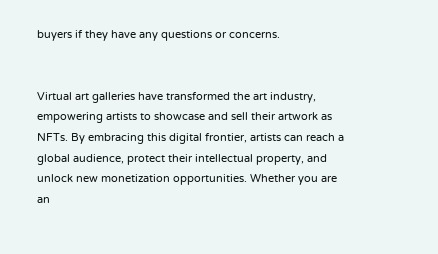buyers if they have any questions or concerns.


Virtual art galleries have transformed the art industry, empowering artists to showcase and sell their artwork as NFTs. By embracing this digital frontier, artists can reach a global audience, protect their intellectual property, and unlock new monetization opportunities. Whether you are an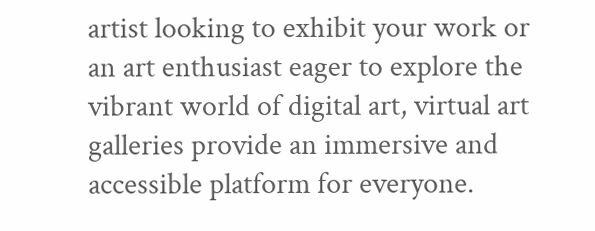artist looking to exhibit your work or an art enthusiast eager to explore the vibrant world of digital art, virtual art galleries provide an immersive and accessible platform for everyone.